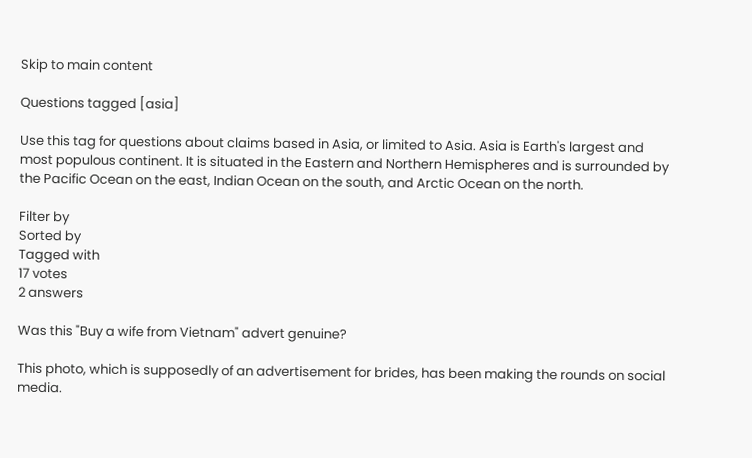Skip to main content

Questions tagged [asia]

Use this tag for questions about claims based in Asia, or limited to Asia. Asia is Earth's largest and most populous continent. It is situated in the Eastern and Northern Hemispheres and is surrounded by the Pacific Ocean on the east, Indian Ocean on the south, and Arctic Ocean on the north.

Filter by
Sorted by
Tagged with
17 votes
2 answers

Was this "Buy a wife from Vietnam" advert genuine?

This photo, which is supposedly of an advertisement for brides, has been making the rounds on social media.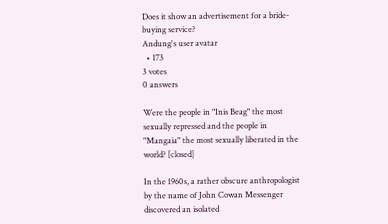Does it show an advertisement for a bride-buying service?
Andung's user avatar
  • 173
3 votes
0 answers

Were the people in "Inis Beag" the most sexually repressed and the people in "Mangaia" the most sexually liberated in the world? [closed]

In the 1960s, a rather obscure anthropologist by the name of John Cowan Messenger discovered an isolated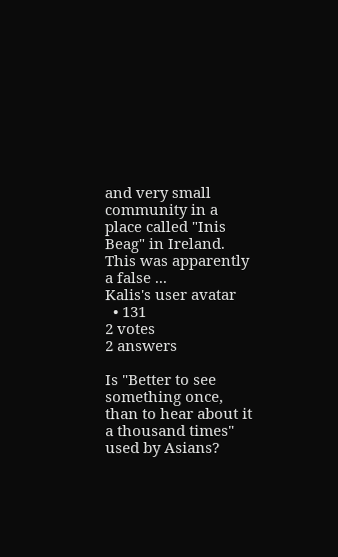and very small community in a place called "Inis Beag" in Ireland. This was apparently a false ...
Kalis's user avatar
  • 131
2 votes
2 answers

Is "Better to see something once, than to hear about it a thousand times" used by Asians?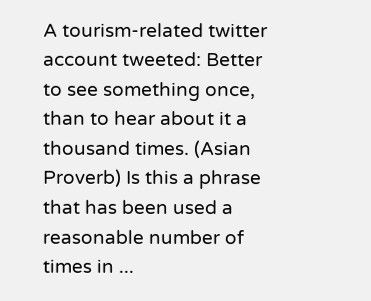A tourism-related twitter account tweeted: Better to see something once, than to hear about it a thousand times. (Asian Proverb) Is this a phrase that has been used a reasonable number of times in ...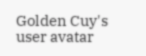Golden Cuy's user avatar